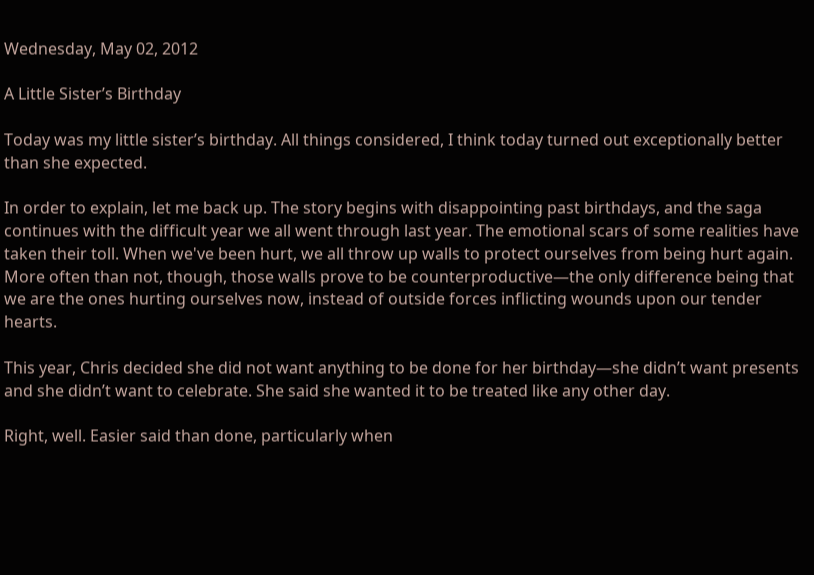Wednesday, May 02, 2012

A Little Sister’s Birthday

Today was my little sister’s birthday. All things considered, I think today turned out exceptionally better than she expected.

In order to explain, let me back up. The story begins with disappointing past birthdays, and the saga continues with the difficult year we all went through last year. The emotional scars of some realities have taken their toll. When we've been hurt, we all throw up walls to protect ourselves from being hurt again. More often than not, though, those walls prove to be counterproductive—the only difference being that we are the ones hurting ourselves now, instead of outside forces inflicting wounds upon our tender hearts.

This year, Chris decided she did not want anything to be done for her birthday—she didn’t want presents and she didn’t want to celebrate. She said she wanted it to be treated like any other day.

Right, well. Easier said than done, particularly when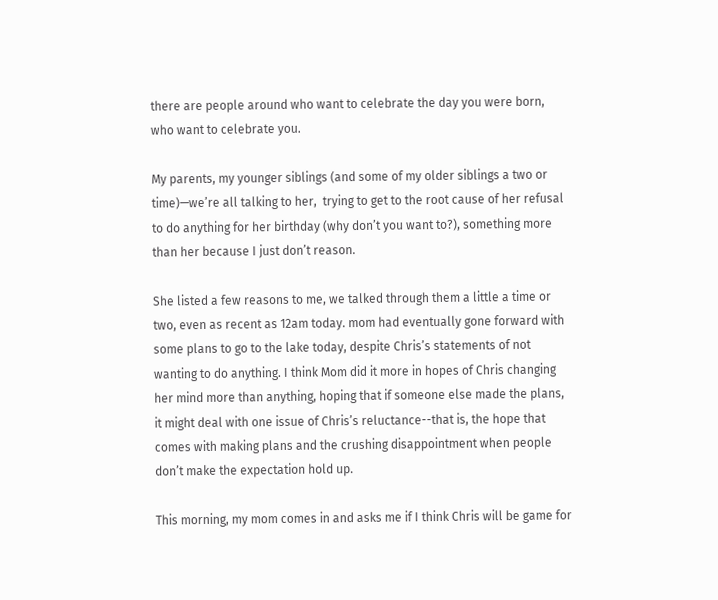there are people around who want to celebrate the day you were born, who want to celebrate you.

My parents, my younger siblings (and some of my older siblings a two or time)—we’re all talking to her,  trying to get to the root cause of her refusal to do anything for her birthday (why don’t you want to?), something more than her because I just don’t reason.

She listed a few reasons to me, we talked through them a little a time or two, even as recent as 12am today. mom had eventually gone forward with some plans to go to the lake today, despite Chris’s statements of not wanting to do anything. I think Mom did it more in hopes of Chris changing her mind more than anything, hoping that if someone else made the plans, it might deal with one issue of Chris’s reluctance--that is, the hope that comes with making plans and the crushing disappointment when people don’t make the expectation hold up.

This morning, my mom comes in and asks me if I think Chris will be game for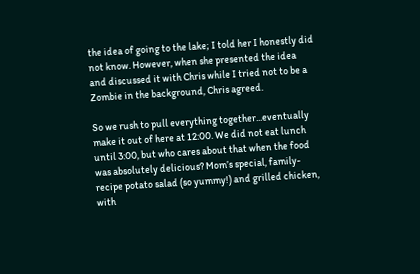the idea of going to the lake; I told her I honestly did not know. However, when she presented the idea and discussed it with Chris while I tried not to be a Zombie in the background, Chris agreed.

So we rush to pull everything together...eventually make it out of here at 12:00. We did not eat lunch until 3:00, but who cares about that when the food was absolutely delicious? Mom’s special, family-recipe potato salad (so yummy!) and grilled chicken, with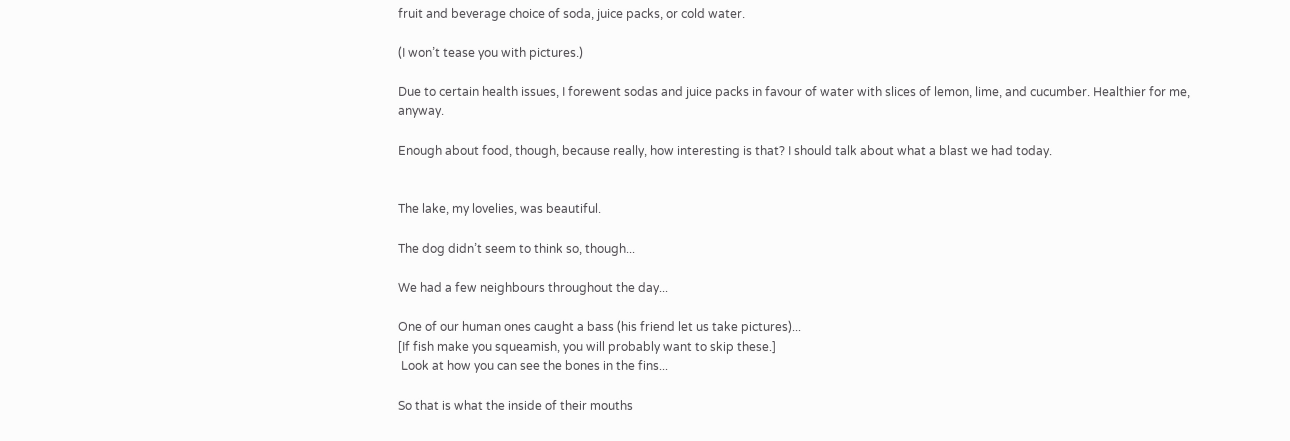fruit and beverage choice of soda, juice packs, or cold water.

(I won’t tease you with pictures.)

Due to certain health issues, I forewent sodas and juice packs in favour of water with slices of lemon, lime, and cucumber. Healthier for me, anyway.

Enough about food, though, because really, how interesting is that? I should talk about what a blast we had today.


The lake, my lovelies, was beautiful.

The dog didn’t seem to think so, though...

We had a few neighbours throughout the day...

One of our human ones caught a bass (his friend let us take pictures)...
[If fish make you squeamish, you will probably want to skip these.]
 Look at how you can see the bones in the fins...

So that is what the inside of their mouths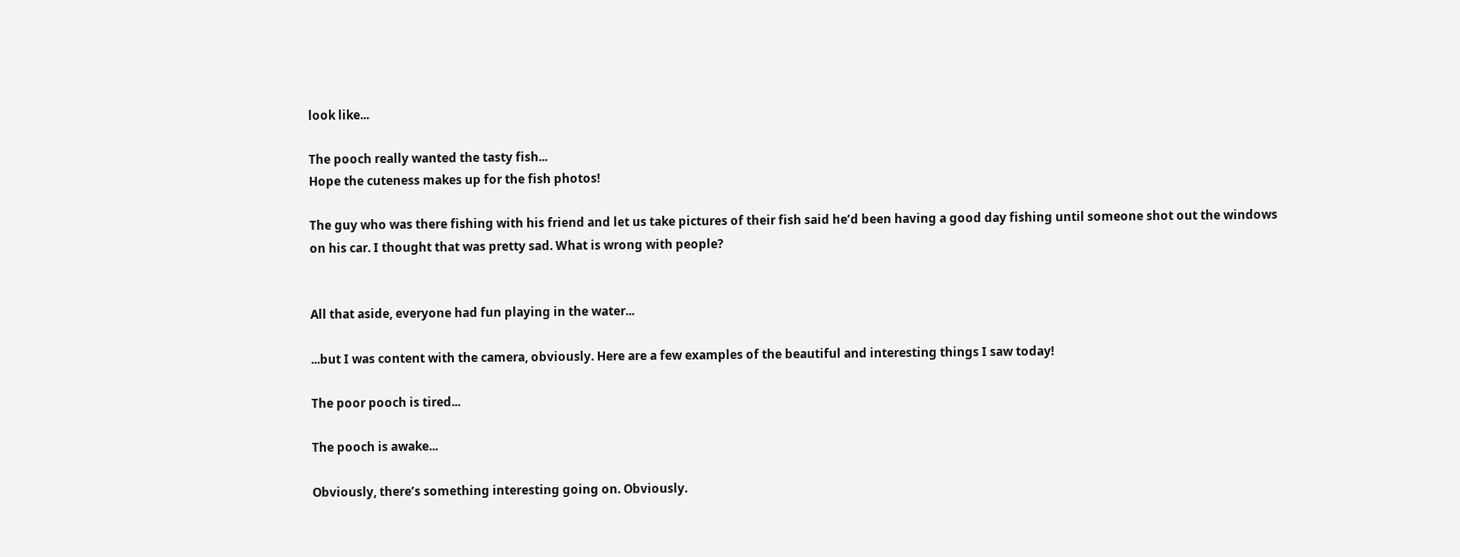look like...

The pooch really wanted the tasty fish...
Hope the cuteness makes up for the fish photos!

The guy who was there fishing with his friend and let us take pictures of their fish said he’d been having a good day fishing until someone shot out the windows on his car. I thought that was pretty sad. What is wrong with people?


All that aside, everyone had fun playing in the water...

...but I was content with the camera, obviously. Here are a few examples of the beautiful and interesting things I saw today!

The poor pooch is tired...

The pooch is awake...

Obviously, there’s something interesting going on. Obviously.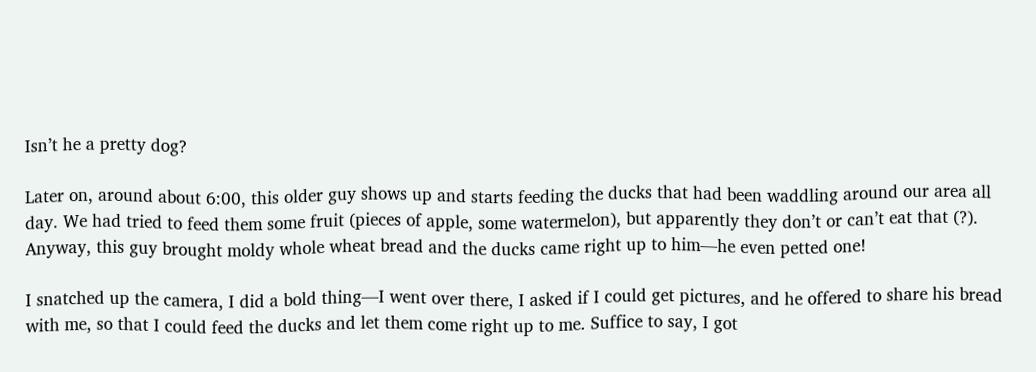Isn’t he a pretty dog?

Later on, around about 6:00, this older guy shows up and starts feeding the ducks that had been waddling around our area all day. We had tried to feed them some fruit (pieces of apple, some watermelon), but apparently they don’t or can’t eat that (?). Anyway, this guy brought moldy whole wheat bread and the ducks came right up to him—he even petted one!

I snatched up the camera, I did a bold thing—I went over there, I asked if I could get pictures, and he offered to share his bread with me, so that I could feed the ducks and let them come right up to me. Suffice to say, I got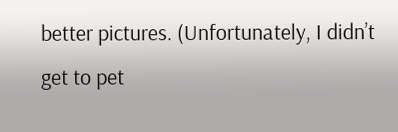better pictures. (Unfortunately, I didn’t get to pet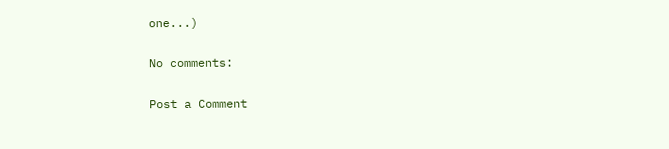one...)

No comments:

Post a Comment